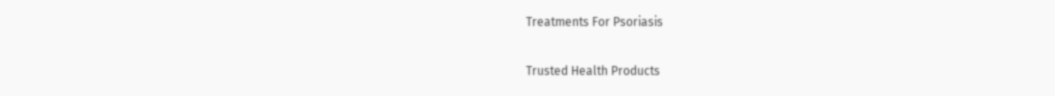Treatments For Psoriasis

Trusted Health Products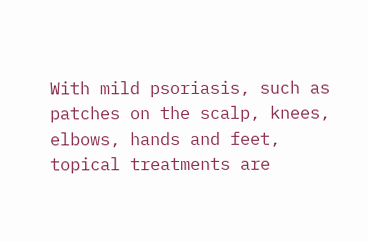With mild psoriasis, such as patches on the scalp, knees, elbows, hands and feet, topical treatments are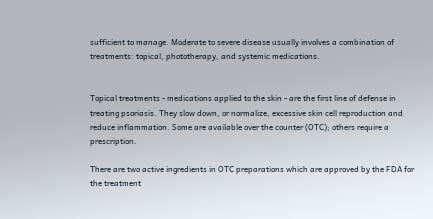sufficient to manage. Moderate to severe disease usually involves a combination of treatments: topical, phototherapy, and systemic medications.


Topical treatments - medications applied to the skin - are the first line of defense in treating psoriasis. They slow down, or normalize, excessive skin cell reproduction and reduce inflammation. Some are available over the counter (OTC); others require a prescription.

There are two active ingredients in OTC preparations which are approved by the FDA for the treatment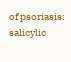of psoriasis: salicylic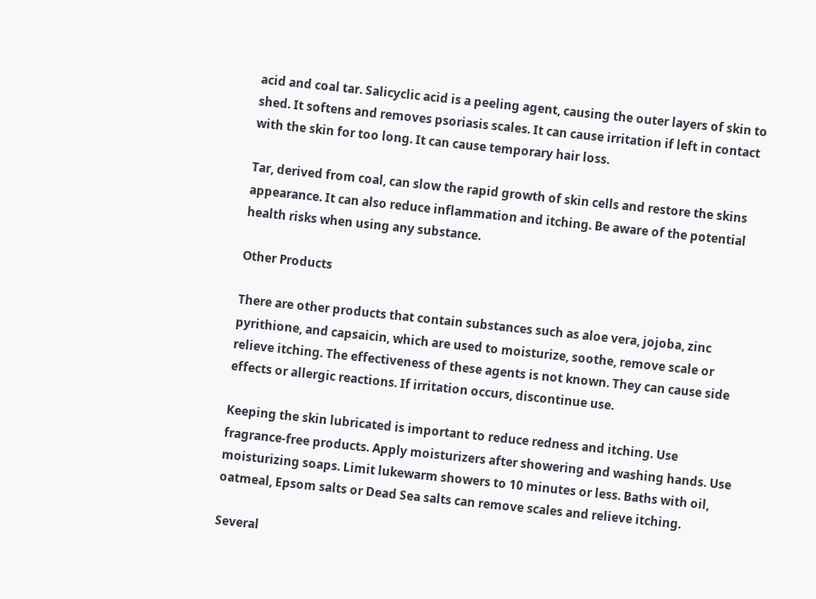acid and coal tar. Salicyclic acid is a peeling agent, causing the outer layers of skin to shed. It softens and removes psoriasis scales. It can cause irritation if left in contact with the skin for too long. It can cause temporary hair loss.

Tar, derived from coal, can slow the rapid growth of skin cells and restore the skins appearance. It can also reduce inflammation and itching. Be aware of the potential health risks when using any substance.

Other Products

There are other products that contain substances such as aloe vera, jojoba, zinc pyrithione, and capsaicin, which are used to moisturize, soothe, remove scale or relieve itching. The effectiveness of these agents is not known. They can cause side effects or allergic reactions. If irritation occurs, discontinue use.

Keeping the skin lubricated is important to reduce redness and itching. Use fragrance-free products. Apply moisturizers after showering and washing hands. Use moisturizing soaps. Limit lukewarm showers to 10 minutes or less. Baths with oil, oatmeal, Epsom salts or Dead Sea salts can remove scales and relieve itching.

Several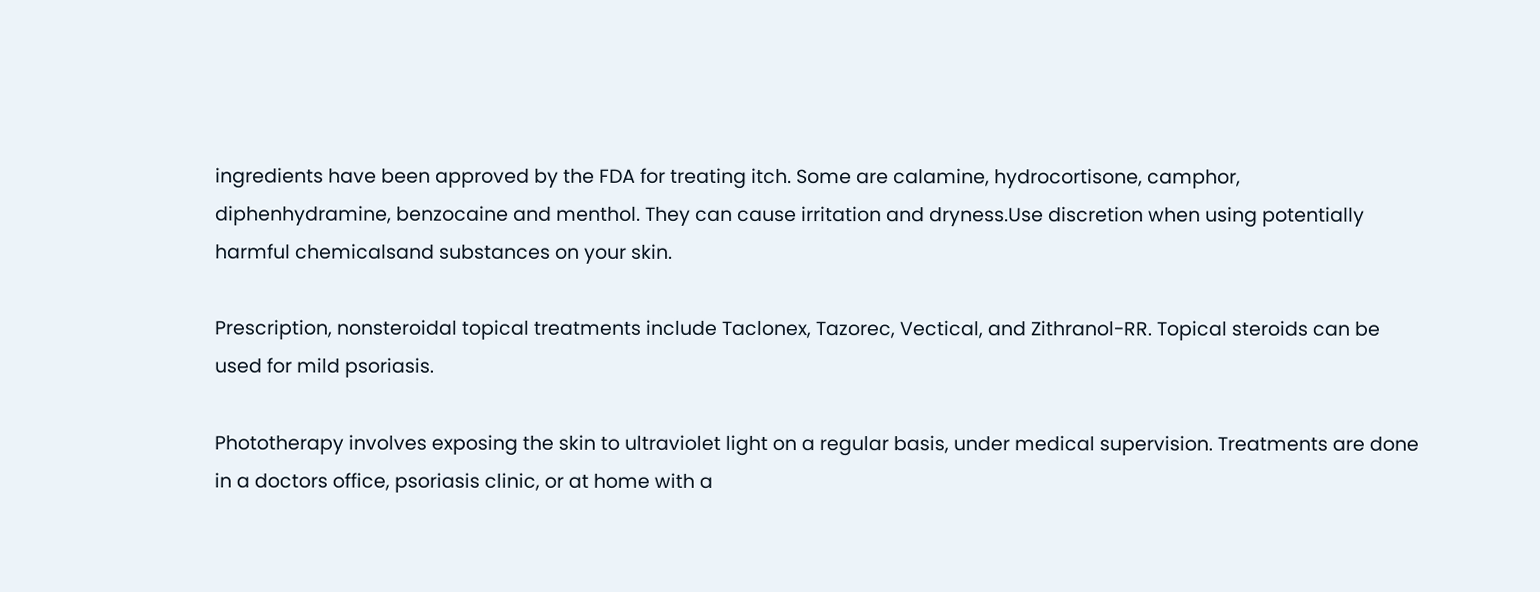ingredients have been approved by the FDA for treating itch. Some are calamine, hydrocortisone, camphor, diphenhydramine, benzocaine and menthol. They can cause irritation and dryness.Use discretion when using potentially harmful chemicalsand substances on your skin.

Prescription, nonsteroidal topical treatments include Taclonex, Tazorec, Vectical, and Zithranol-RR. Topical steroids can be used for mild psoriasis.

Phototherapy involves exposing the skin to ultraviolet light on a regular basis, under medical supervision. Treatments are done in a doctors office, psoriasis clinic, or at home with a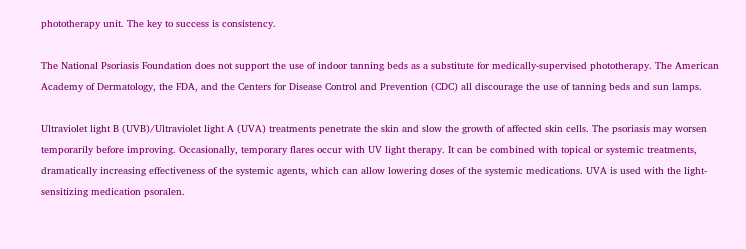phototherapy unit. The key to success is consistency.

The National Psoriasis Foundation does not support the use of indoor tanning beds as a substitute for medically-supervised phototherapy. The American Academy of Dermatology, the FDA, and the Centers for Disease Control and Prevention (CDC) all discourage the use of tanning beds and sun lamps.

Ultraviolet light B (UVB)/Ultraviolet light A (UVA) treatments penetrate the skin and slow the growth of affected skin cells. The psoriasis may worsen temporarily before improving. Occasionally, temporary flares occur with UV light therapy. It can be combined with topical or systemic treatments, dramatically increasing effectiveness of the systemic agents, which can allow lowering doses of the systemic medications. UVA is used with the light-sensitizing medication psoralen.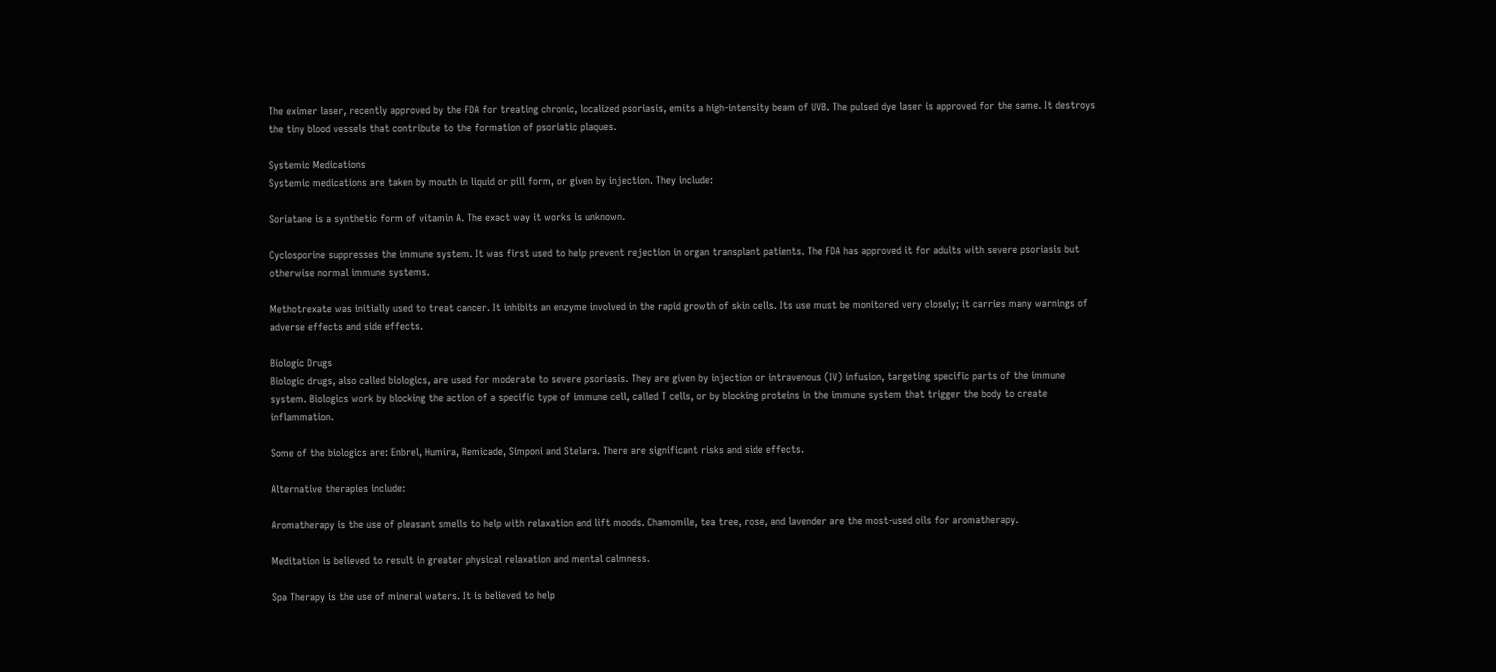The eximer laser, recently approved by the FDA for treating chronic, localized psoriasis, emits a high-intensity beam of UVB. The pulsed dye laser is approved for the same. It destroys the tiny blood vessels that contribute to the formation of psoriatic plaques.

Systemic Medications
Systemic medications are taken by mouth in liquid or pill form, or given by injection. They include:

Soriatane is a synthetic form of vitamin A. The exact way it works is unknown.

Cyclosporine suppresses the immune system. It was first used to help prevent rejection in organ transplant patients. The FDA has approved it for adults with severe psoriasis but otherwise normal immune systems.

Methotrexate was initially used to treat cancer. It inhibits an enzyme involved in the rapid growth of skin cells. Its use must be monitored very closely; it carries many warnings of adverse effects and side effects.

Biologic Drugs
Biologic drugs, also called biologics, are used for moderate to severe psoriasis. They are given by injection or intravenous (IV) infusion, targeting specific parts of the immune system. Biologics work by blocking the action of a specific type of immune cell, called T cells, or by blocking proteins in the immune system that trigger the body to create inflammation.

Some of the biologics are: Enbrel, Humira, Remicade, Simponi and Stelara. There are significant risks and side effects.

Alternative therapies include:

Aromatherapy is the use of pleasant smells to help with relaxation and lift moods. Chamomile, tea tree, rose, and lavender are the most-used oils for aromatherapy.

Meditation is believed to result in greater physical relaxation and mental calmness.

Spa Therapy is the use of mineral waters. It is believed to help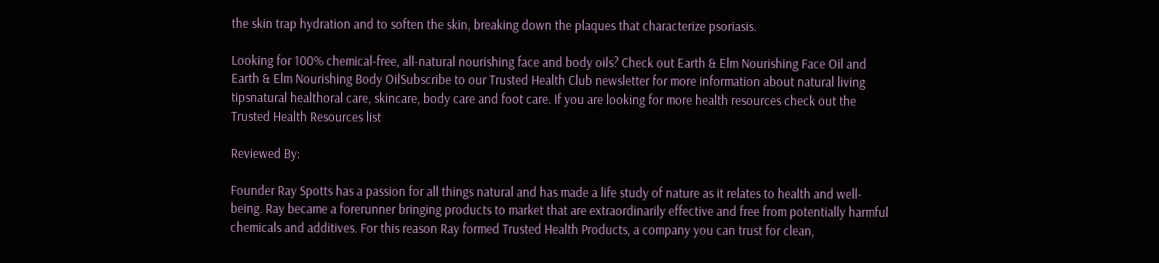the skin trap hydration and to soften the skin, breaking down the plaques that characterize psoriasis.

Looking for 100% chemical-free, all-natural nourishing face and body oils? Check out Earth & Elm Nourishing Face Oil and Earth & Elm Nourishing Body OilSubscribe to our Trusted Health Club newsletter for more information about natural living tipsnatural healthoral care, skincare, body care and foot care. If you are looking for more health resources check out the Trusted Health Resources list

Reviewed By:

Founder Ray Spotts has a passion for all things natural and has made a life study of nature as it relates to health and well-being. Ray became a forerunner bringing products to market that are extraordinarily effective and free from potentially harmful chemicals and additives. For this reason Ray formed Trusted Health Products, a company you can trust for clean,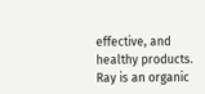effective, and healthy products. Ray is an organic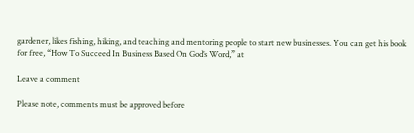gardener, likes fishing, hiking, and teaching and mentoring people to start new businesses. You can get his book for free, “How To Succeed In Business Based On God’s Word,” at

Leave a comment

Please note, comments must be approved before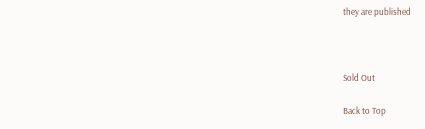they are published



Sold Out

Back to Top